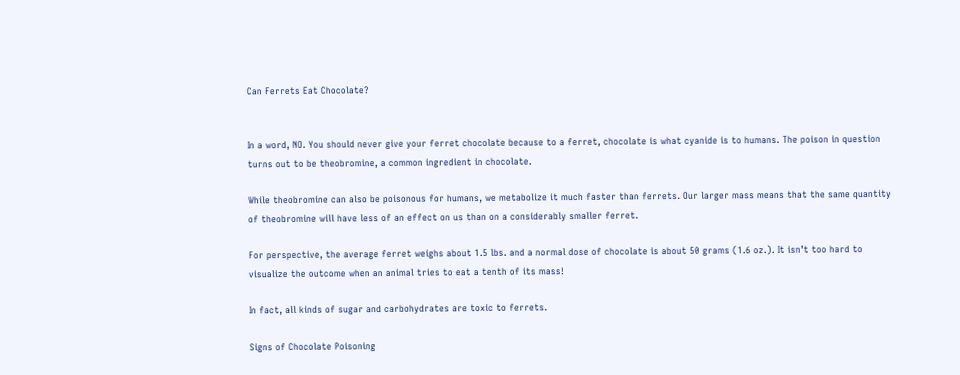Can Ferrets Eat Chocolate?


In a word, NO. You should never give your ferret chocolate because to a ferret, chocolate is what cyanide is to humans. The poison in question turns out to be theobromine, a common ingredient in chocolate.

While theobromine can also be poisonous for humans, we metabolize it much faster than ferrets. Our larger mass means that the same quantity of theobromine will have less of an effect on us than on a considerably smaller ferret.

For perspective, the average ferret weighs about 1.5 lbs. and a normal dose of chocolate is about 50 grams (1.6 oz.). It isn’t too hard to visualize the outcome when an animal tries to eat a tenth of its mass!

In fact, all kinds of sugar and carbohydrates are toxic to ferrets.

Signs of Chocolate Poisoning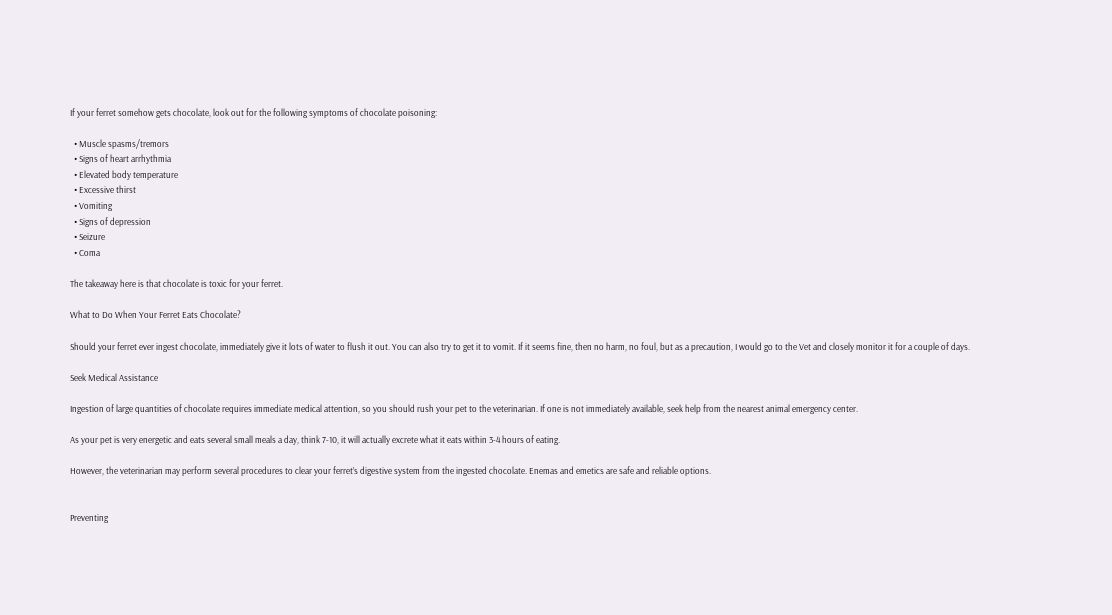If your ferret somehow gets chocolate, look out for the following symptoms of chocolate poisoning:

  • Muscle spasms/tremors
  • Signs of heart arrhythmia
  • Elevated body temperature
  • Excessive thirst
  • Vomiting
  • Signs of depression
  • Seizure
  • Coma

The takeaway here is that chocolate is toxic for your ferret.

What to Do When Your Ferret Eats Chocolate?

Should your ferret ever ingest chocolate, immediately give it lots of water to flush it out. You can also try to get it to vomit. If it seems fine, then no harm, no foul, but as a precaution, I would go to the Vet and closely monitor it for a couple of days.

Seek Medical Assistance

Ingestion of large quantities of chocolate requires immediate medical attention, so you should rush your pet to the veterinarian. If one is not immediately available, seek help from the nearest animal emergency center.

As your pet is very energetic and eats several small meals a day, think 7-10, it will actually excrete what it eats within 3-4 hours of eating.

However, the veterinarian may perform several procedures to clear your ferret’s digestive system from the ingested chocolate. Enemas and emetics are safe and reliable options.


Preventing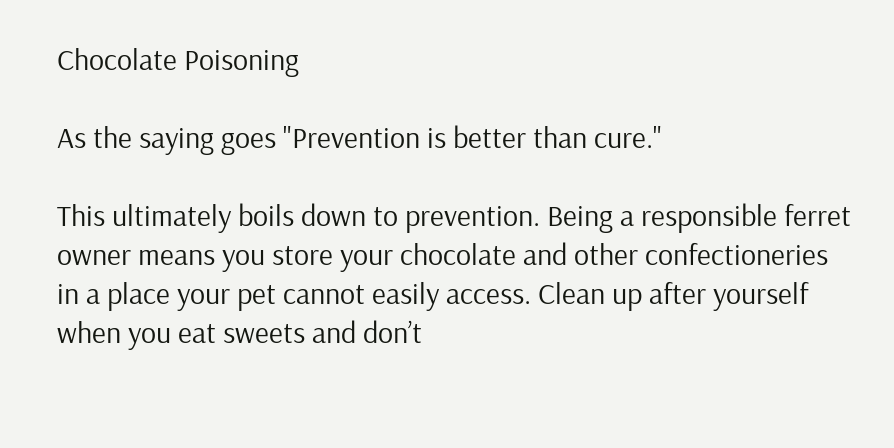Chocolate Poisoning

As the saying goes "Prevention is better than cure."

This ultimately boils down to prevention. Being a responsible ferret owner means you store your chocolate and other confectioneries in a place your pet cannot easily access. Clean up after yourself when you eat sweets and don’t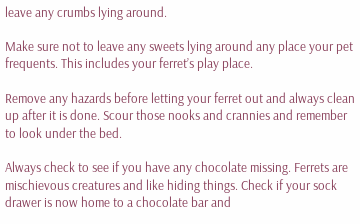leave any crumbs lying around.

Make sure not to leave any sweets lying around any place your pet frequents. This includes your ferret’s play place.

Remove any hazards before letting your ferret out and always clean up after it is done. Scour those nooks and crannies and remember to look under the bed.

Always check to see if you have any chocolate missing. Ferrets are mischievous creatures and like hiding things. Check if your sock drawer is now home to a chocolate bar and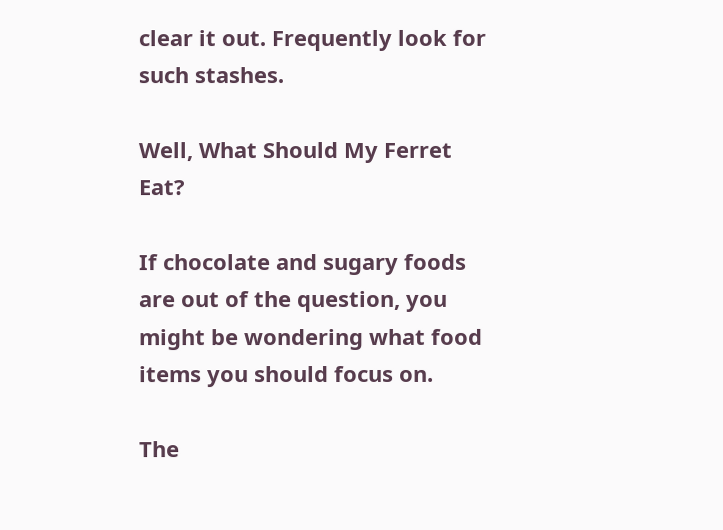clear it out. Frequently look for such stashes.

Well, What Should My Ferret Eat?

If chocolate and sugary foods are out of the question, you might be wondering what food items you should focus on.

The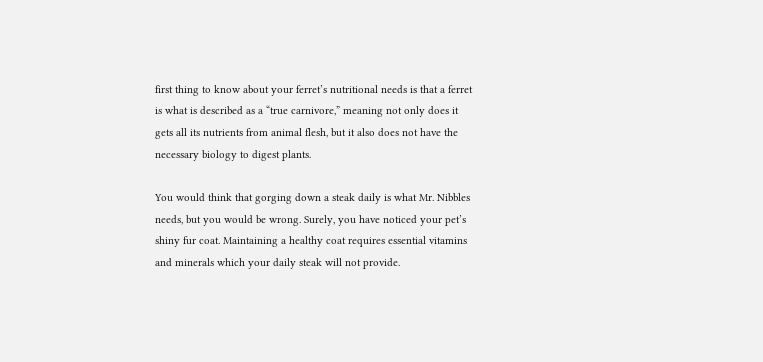first thing to know about your ferret’s nutritional needs is that a ferret is what is described as a “true carnivore,” meaning not only does it gets all its nutrients from animal flesh, but it also does not have the necessary biology to digest plants.

You would think that gorging down a steak daily is what Mr. Nibbles needs, but you would be wrong. Surely, you have noticed your pet’s shiny fur coat. Maintaining a healthy coat requires essential vitamins and minerals which your daily steak will not provide.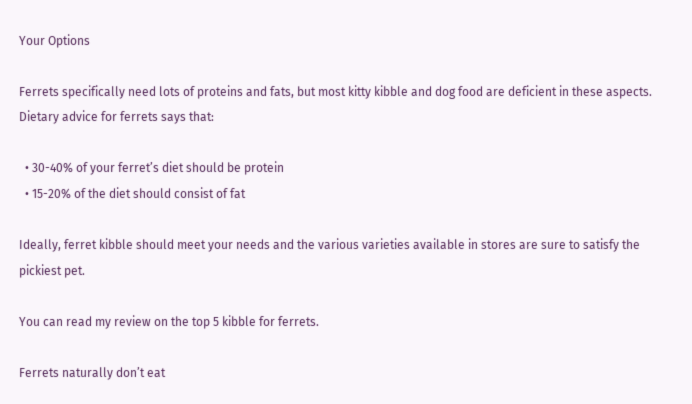Your Options

Ferrets specifically need lots of proteins and fats, but most kitty kibble and dog food are deficient in these aspects. Dietary advice for ferrets says that:

  • 30-40% of your ferret’s diet should be protein
  • 15-20% of the diet should consist of fat

Ideally, ferret kibble should meet your needs and the various varieties available in stores are sure to satisfy the pickiest pet.

You can read my review on the top 5 kibble for ferrets.

Ferrets naturally don’t eat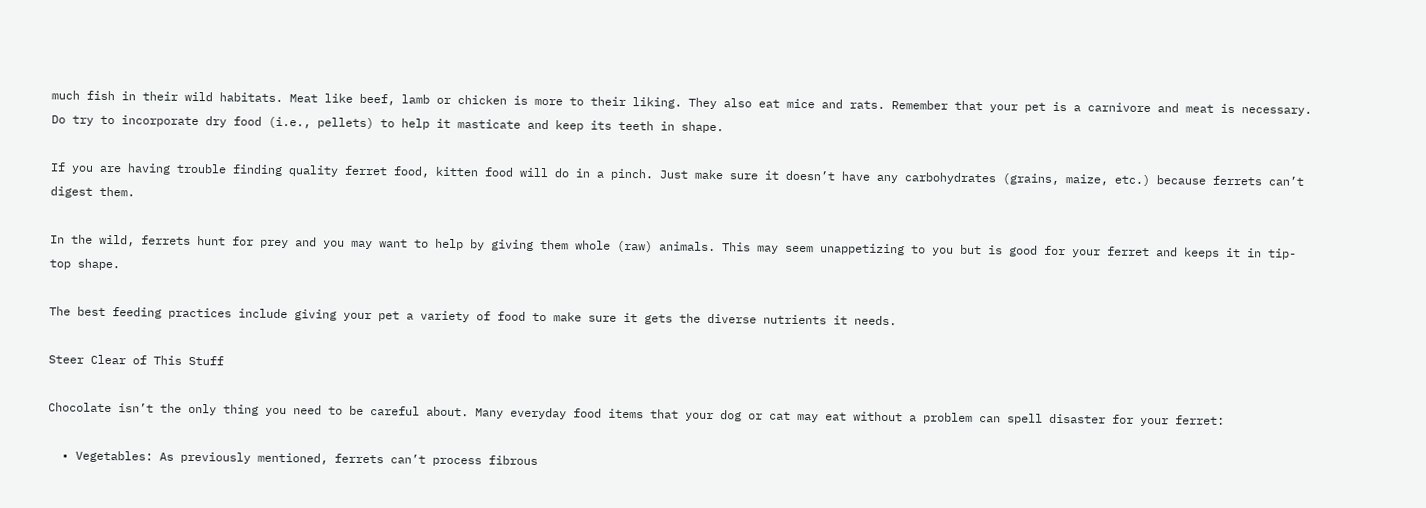much fish in their wild habitats. Meat like beef, lamb or chicken is more to their liking. They also eat mice and rats. Remember that your pet is a carnivore and meat is necessary. Do try to incorporate dry food (i.e., pellets) to help it masticate and keep its teeth in shape.

If you are having trouble finding quality ferret food, kitten food will do in a pinch. Just make sure it doesn’t have any carbohydrates (grains, maize, etc.) because ferrets can’t digest them.

In the wild, ferrets hunt for prey and you may want to help by giving them whole (raw) animals. This may seem unappetizing to you but is good for your ferret and keeps it in tip-top shape.

The best feeding practices include giving your pet a variety of food to make sure it gets the diverse nutrients it needs.

Steer Clear of This Stuff

Chocolate isn’t the only thing you need to be careful about. Many everyday food items that your dog or cat may eat without a problem can spell disaster for your ferret:

  • Vegetables: As previously mentioned, ferrets can’t process fibrous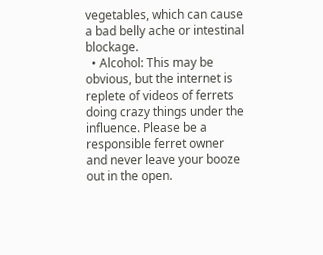vegetables, which can cause a bad belly ache or intestinal blockage.
  • Alcohol: This may be obvious, but the internet is replete of videos of ferrets doing crazy things under the influence. Please be a responsible ferret owner and never leave your booze out in the open.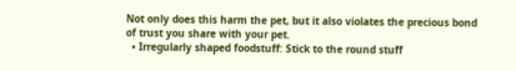Not only does this harm the pet, but it also violates the precious bond of trust you share with your pet.
  • Irregularly shaped foodstuff: Stick to the round stuff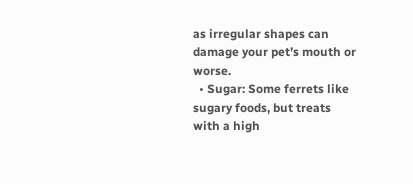as irregular shapes can damage your pet’s mouth or worse.
  • Sugar: Some ferrets like sugary foods, but treats with a high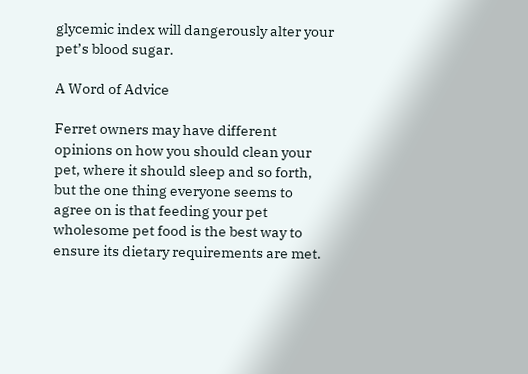glycemic index will dangerously alter your pet’s blood sugar.

A Word of Advice

Ferret owners may have different opinions on how you should clean your pet, where it should sleep and so forth, but the one thing everyone seems to agree on is that feeding your pet wholesome pet food is the best way to ensure its dietary requirements are met.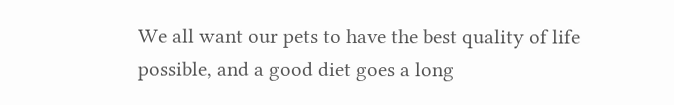We all want our pets to have the best quality of life possible, and a good diet goes a long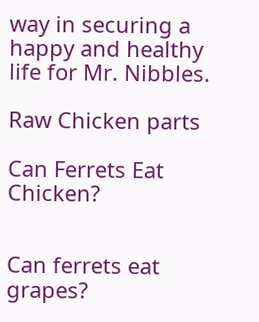way in securing a happy and healthy life for Mr. Nibbles.

Raw Chicken parts

Can Ferrets Eat Chicken?


Can ferrets eat grapes?